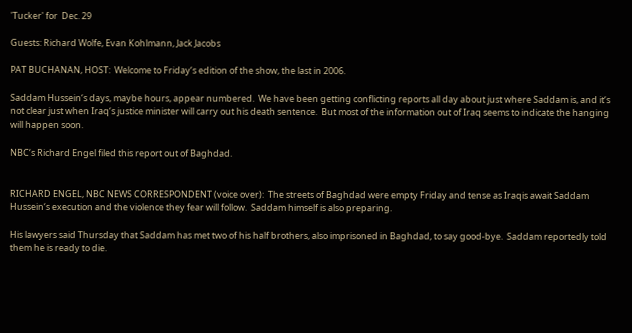'Tucker' for  Dec. 29

Guests: Richard Wolfe, Evan Kohlmann, Jack Jacobs

PAT BUCHANAN, HOST:  Welcome to Friday‘s edition of the show, the last in 2006.

Saddam Hussein‘s days, maybe hours, appear numbered.  We have been getting conflicting reports all day about just where Saddam is, and it‘s not clear just when Iraq‘s justice minister will carry out his death sentence.  But most of the information out of Iraq seems to indicate the hanging will happen soon.

NBC‘s Richard Engel filed this report out of Baghdad.


RICHARD ENGEL, NBC NEWS CORRESPONDENT (voice over):  The streets of Baghdad were empty Friday and tense as Iraqis await Saddam Hussein‘s execution and the violence they fear will follow.  Saddam himself is also preparing.

His lawyers said Thursday that Saddam has met two of his half brothers, also imprisoned in Baghdad, to say good-bye.  Saddam reportedly told them he is ready to die.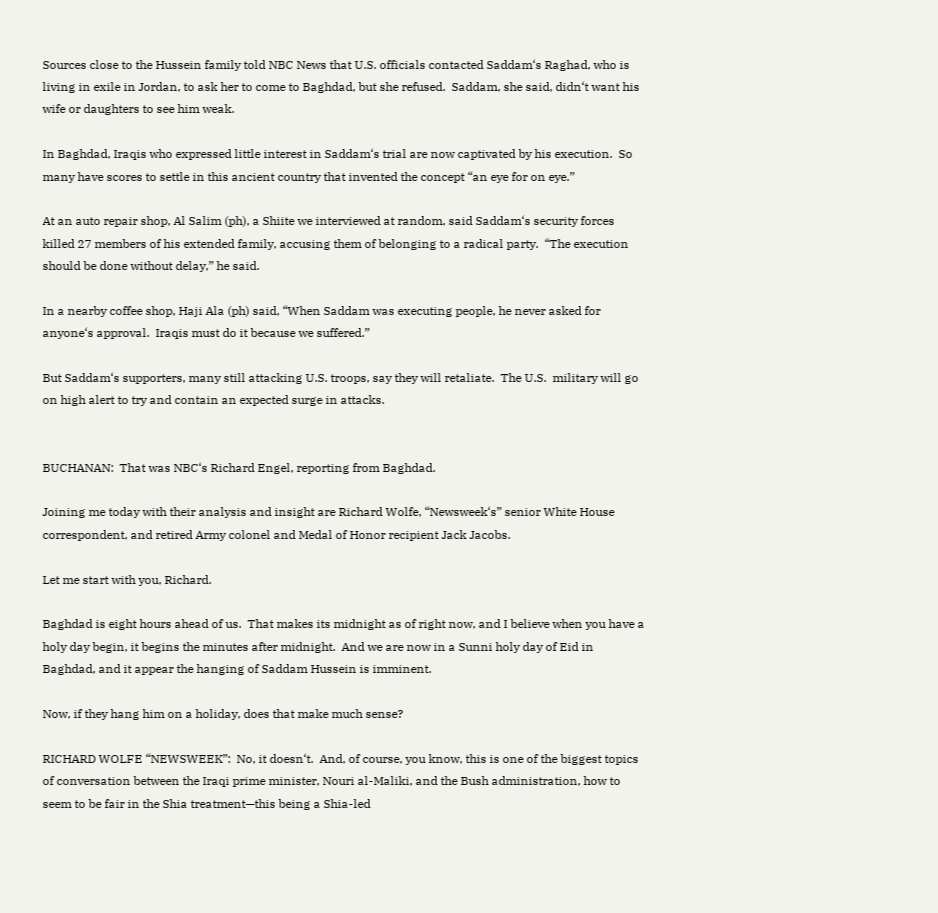Sources close to the Hussein family told NBC News that U.S. officials contacted Saddam‘s Raghad, who is living in exile in Jordan, to ask her to come to Baghdad, but she refused.  Saddam, she said, didn‘t want his wife or daughters to see him weak.

In Baghdad, Iraqis who expressed little interest in Saddam‘s trial are now captivated by his execution.  So many have scores to settle in this ancient country that invented the concept “an eye for on eye.”

At an auto repair shop, Al Salim (ph), a Shiite we interviewed at random, said Saddam‘s security forces killed 27 members of his extended family, accusing them of belonging to a radical party.  “The execution should be done without delay,” he said.

In a nearby coffee shop, Haji Ala (ph) said, “When Saddam was executing people, he never asked for anyone‘s approval.  Iraqis must do it because we suffered.”

But Saddam‘s supporters, many still attacking U.S. troops, say they will retaliate.  The U.S.  military will go on high alert to try and contain an expected surge in attacks.


BUCHANAN:  That was NBC‘s Richard Engel, reporting from Baghdad.

Joining me today with their analysis and insight are Richard Wolfe, “Newsweek‘s” senior White House correspondent, and retired Army colonel and Medal of Honor recipient Jack Jacobs.

Let me start with you, Richard.

Baghdad is eight hours ahead of us.  That makes its midnight as of right now, and I believe when you have a holy day begin, it begins the minutes after midnight.  And we are now in a Sunni holy day of Eid in Baghdad, and it appear the hanging of Saddam Hussein is imminent.

Now, if they hang him on a holiday, does that make much sense?

RICHARD WOLFE “NEWSWEEK”:  No, it doesn‘t.  And, of course, you know, this is one of the biggest topics of conversation between the Iraqi prime minister, Nouri al-Maliki, and the Bush administration, how to seem to be fair in the Shia treatment—this being a Shia-led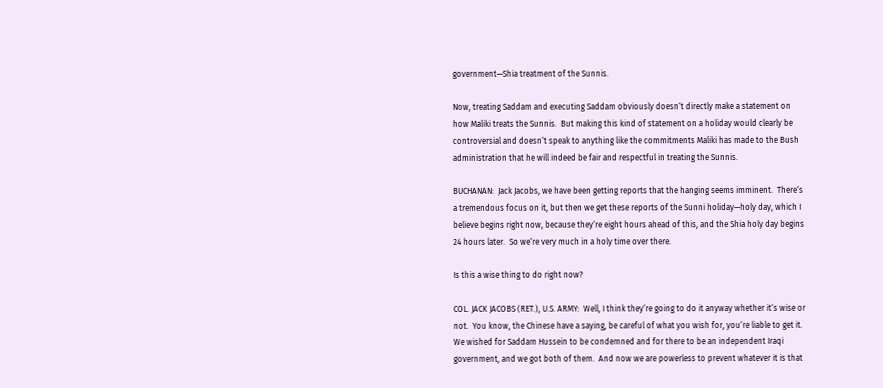government—Shia treatment of the Sunnis.

Now, treating Saddam and executing Saddam obviously doesn‘t directly make a statement on how Maliki treats the Sunnis.  But making this kind of statement on a holiday would clearly be controversial and doesn‘t speak to anything like the commitments Maliki has made to the Bush administration that he will indeed be fair and respectful in treating the Sunnis.

BUCHANAN:  Jack Jacobs, we have been getting reports that the hanging seems imminent.  There‘s a tremendous focus on it, but then we get these reports of the Sunni holiday—holy day, which I believe begins right now, because they‘re eight hours ahead of this, and the Shia holy day begins 24 hours later.  So we‘re very much in a holy time over there.

Is this a wise thing to do right now?

COL. JACK JACOBS (RET.), U.S. ARMY:  Well, I think they‘re going to do it anyway whether it‘s wise or not.  You know, the Chinese have a saying, be careful of what you wish for, you‘re liable to get it.  We wished for Saddam Hussein to be condemned and for there to be an independent Iraqi government, and we got both of them.  And now we are powerless to prevent whatever it is that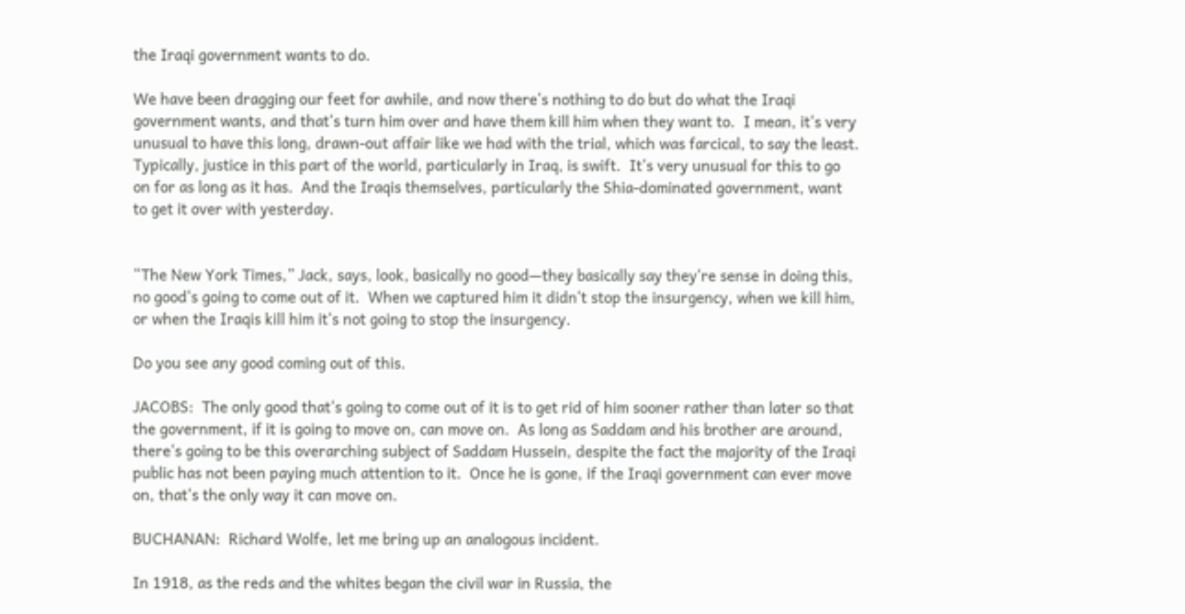the Iraqi government wants to do.

We have been dragging our feet for awhile, and now there‘s nothing to do but do what the Iraqi government wants, and that‘s turn him over and have them kill him when they want to.  I mean, it‘s very unusual to have this long, drawn-out affair like we had with the trial, which was farcical, to say the least.  Typically, justice in this part of the world, particularly in Iraq, is swift.  It‘s very unusual for this to go on for as long as it has.  And the Iraqis themselves, particularly the Shia-dominated government, want to get it over with yesterday.


“The New York Times,” Jack, says, look, basically no good—they basically say they‘re sense in doing this, no good‘s going to come out of it.  When we captured him it didn‘t stop the insurgency, when we kill him, or when the Iraqis kill him it‘s not going to stop the insurgency.

Do you see any good coming out of this.

JACOBS:  The only good that‘s going to come out of it is to get rid of him sooner rather than later so that the government, if it is going to move on, can move on.  As long as Saddam and his brother are around, there‘s going to be this overarching subject of Saddam Hussein, despite the fact the majority of the Iraqi public has not been paying much attention to it.  Once he is gone, if the Iraqi government can ever move on, that‘s the only way it can move on.

BUCHANAN:  Richard Wolfe, let me bring up an analogous incident.

In 1918, as the reds and the whites began the civil war in Russia, the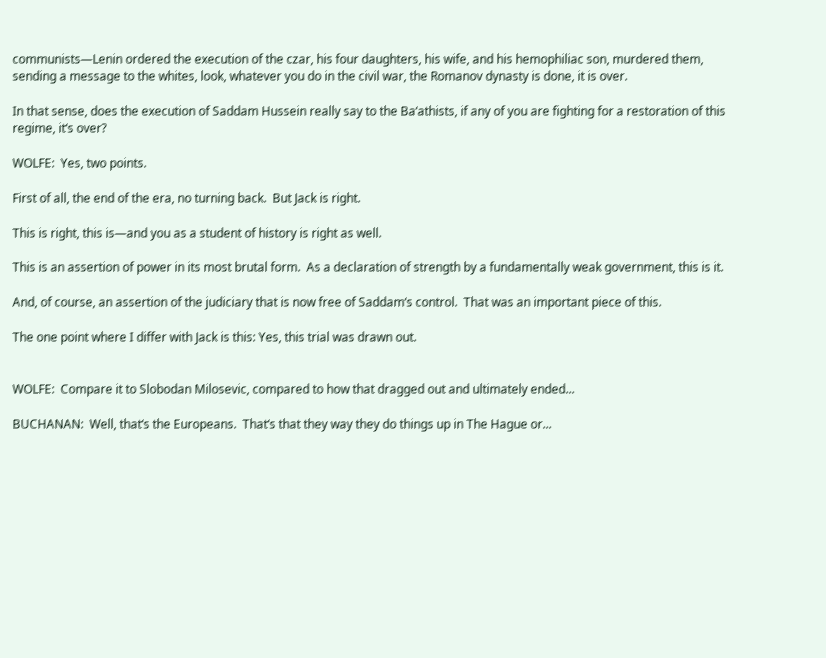communists—Lenin ordered the execution of the czar, his four daughters, his wife, and his hemophiliac son, murdered them, sending a message to the whites, look, whatever you do in the civil war, the Romanov dynasty is done, it is over.

In that sense, does the execution of Saddam Hussein really say to the Ba‘athists, if any of you are fighting for a restoration of this regime, it‘s over?

WOLFE:  Yes, two points.

First of all, the end of the era, no turning back.  But Jack is right.

This is right, this is—and you as a student of history is right as well.

This is an assertion of power in its most brutal form.  As a declaration of strength by a fundamentally weak government, this is it.

And, of course, an assertion of the judiciary that is now free of Saddam‘s control.  That was an important piece of this.

The one point where I differ with Jack is this: Yes, this trial was drawn out.


WOLFE:  Compare it to Slobodan Milosevic, compared to how that dragged out and ultimately ended...

BUCHANAN:  Well, that‘s the Europeans.  That‘s that they way they do things up in The Hague or...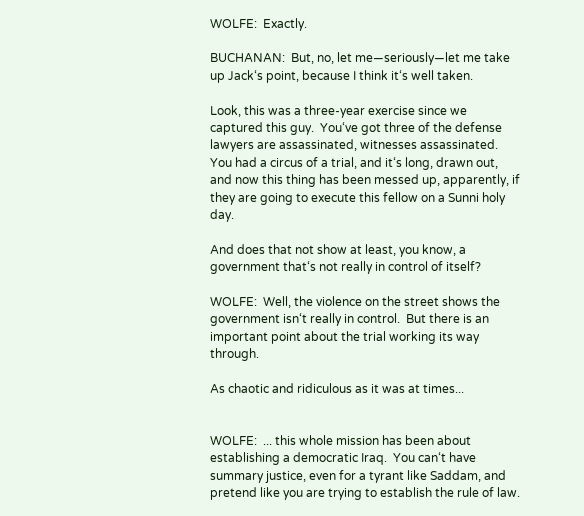WOLFE:  Exactly.

BUCHANAN:  But, no, let me—seriously—let me take up Jack‘s point, because I think it‘s well taken.

Look, this was a three-year exercise since we captured this guy.  You‘ve got three of the defense lawyers are assassinated, witnesses assassinated.  You had a circus of a trial, and it‘s long, drawn out, and now this thing has been messed up, apparently, if they are going to execute this fellow on a Sunni holy day.

And does that not show at least, you know, a government that‘s not really in control of itself?

WOLFE:  Well, the violence on the street shows the government isn‘t really in control.  But there is an important point about the trial working its way through.

As chaotic and ridiculous as it was at times...


WOLFE:  ... this whole mission has been about establishing a democratic Iraq.  You can‘t have summary justice, even for a tyrant like Saddam, and pretend like you are trying to establish the rule of law.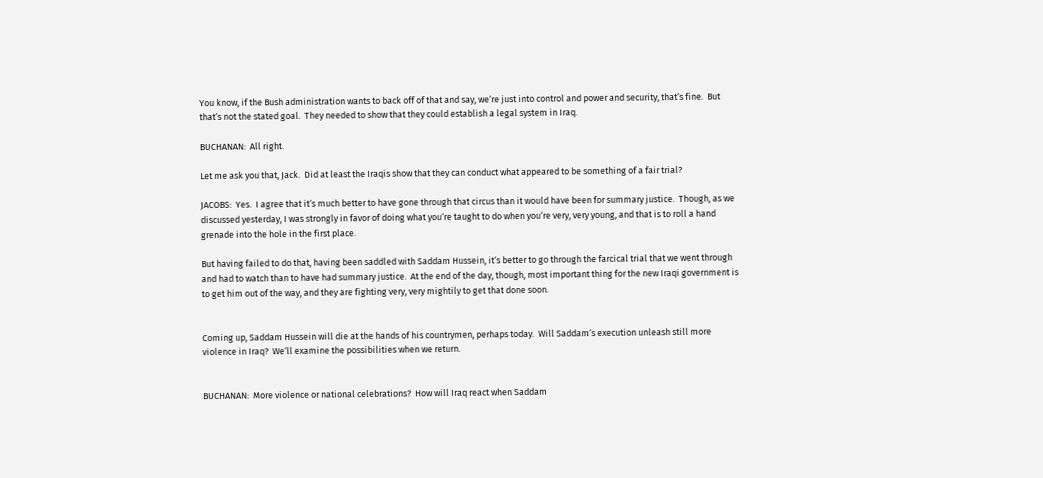You know, if the Bush administration wants to back off of that and say, we‘re just into control and power and security, that‘s fine.  But that‘s not the stated goal.  They needed to show that they could establish a legal system in Iraq.

BUCHANAN:  All right.

Let me ask you that, Jack.  Did at least the Iraqis show that they can conduct what appeared to be something of a fair trial?

JACOBS:  Yes.  I agree that it‘s much better to have gone through that circus than it would have been for summary justice.  Though, as we discussed yesterday, I was strongly in favor of doing what you‘re taught to do when you‘re very, very young, and that is to roll a hand grenade into the hole in the first place.

But having failed to do that, having been saddled with Saddam Hussein, it‘s better to go through the farcical trial that we went through and had to watch than to have had summary justice.  At the end of the day, though, most important thing for the new Iraqi government is to get him out of the way, and they are fighting very, very mightily to get that done soon.


Coming up, Saddam Hussein will die at the hands of his countrymen, perhaps today.  Will Saddam‘s execution unleash still more violence in Iraq?  We‘ll examine the possibilities when we return.


BUCHANAN:  More violence or national celebrations?  How will Iraq react when Saddam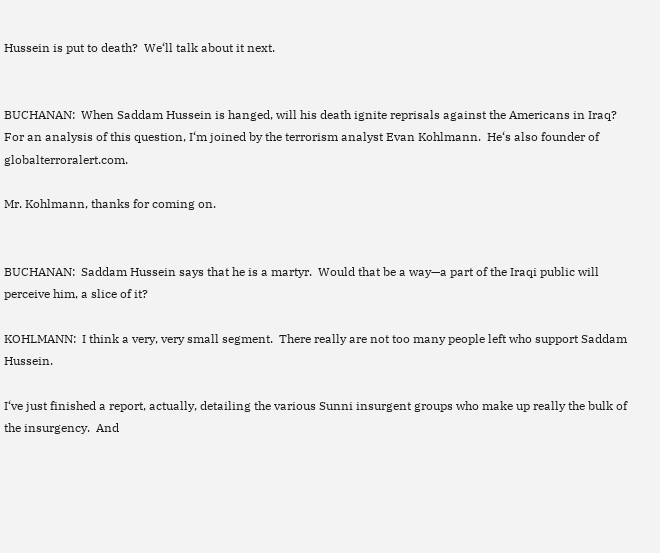Hussein is put to death?  We‘ll talk about it next.


BUCHANAN:  When Saddam Hussein is hanged, will his death ignite reprisals against the Americans in Iraq?  For an analysis of this question, I‘m joined by the terrorism analyst Evan Kohlmann.  He‘s also founder of globalterroralert.com.

Mr. Kohlmann, thanks for coming on.


BUCHANAN:  Saddam Hussein says that he is a martyr.  Would that be a way—a part of the Iraqi public will perceive him, a slice of it?

KOHLMANN:  I think a very, very small segment.  There really are not too many people left who support Saddam Hussein.

I‘ve just finished a report, actually, detailing the various Sunni insurgent groups who make up really the bulk of the insurgency.  And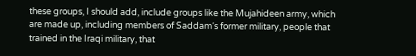these groups, I should add, include groups like the Mujahideen army, which are made up, including members of Saddam‘s former military, people that trained in the Iraqi military, that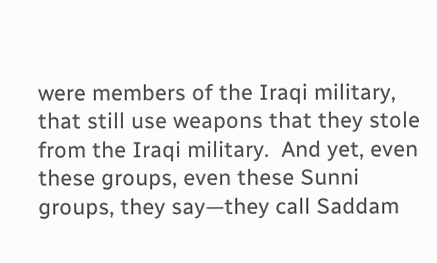were members of the Iraqi military, that still use weapons that they stole from the Iraqi military.  And yet, even these groups, even these Sunni groups, they say—they call Saddam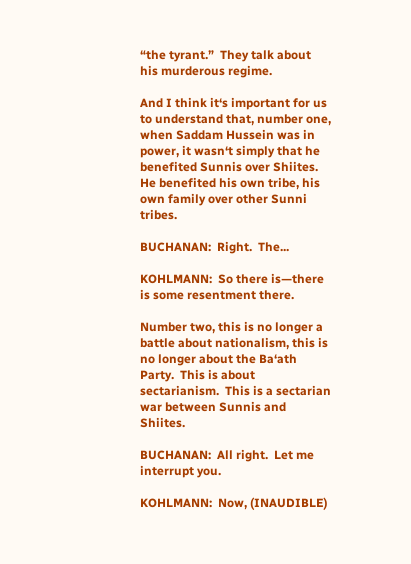“the tyrant.”  They talk about his murderous regime.

And I think it‘s important for us to understand that, number one, when Saddam Hussein was in power, it wasn‘t simply that he benefited Sunnis over Shiites.  He benefited his own tribe, his own family over other Sunni tribes.

BUCHANAN:  Right.  The...

KOHLMANN:  So there is—there is some resentment there.

Number two, this is no longer a battle about nationalism, this is no longer about the Ba‘ath Party.  This is about sectarianism.  This is a sectarian war between Sunnis and Shiites.

BUCHANAN:  All right.  Let me interrupt you.

KOHLMANN:  Now, (INAUDIBLE)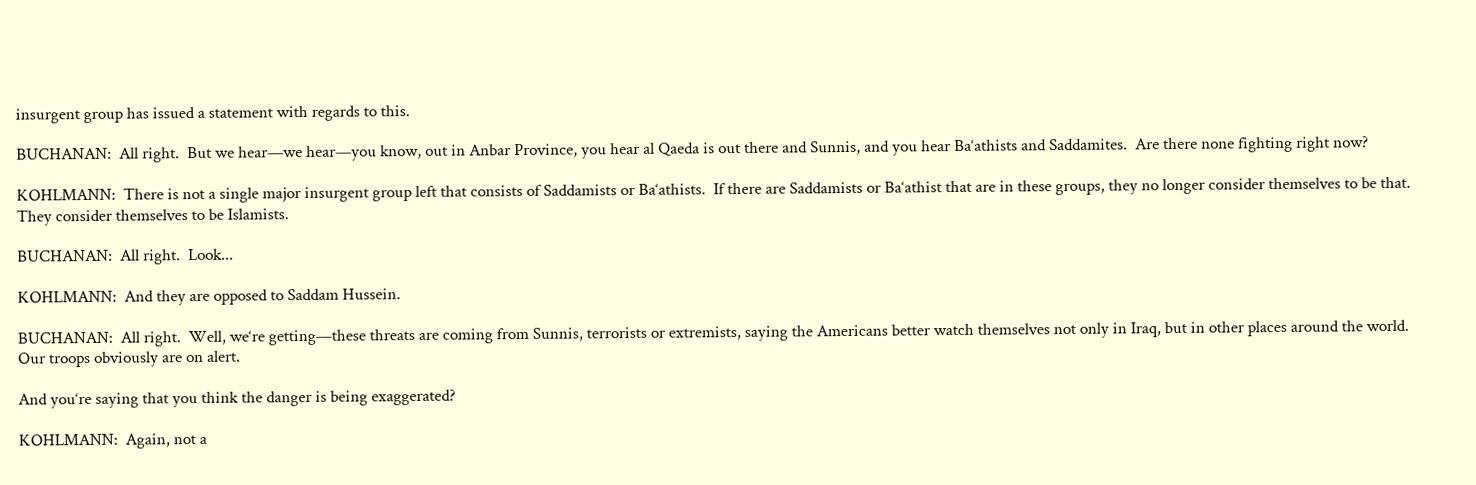insurgent group has issued a statement with regards to this.

BUCHANAN:  All right.  But we hear—we hear—you know, out in Anbar Province, you hear al Qaeda is out there and Sunnis, and you hear Ba‘athists and Saddamites.  Are there none fighting right now?

KOHLMANN:  There is not a single major insurgent group left that consists of Saddamists or Ba‘athists.  If there are Saddamists or Ba‘athist that are in these groups, they no longer consider themselves to be that.  They consider themselves to be Islamists.

BUCHANAN:  All right.  Look...

KOHLMANN:  And they are opposed to Saddam Hussein.

BUCHANAN:  All right.  Well, we‘re getting—these threats are coming from Sunnis, terrorists or extremists, saying the Americans better watch themselves not only in Iraq, but in other places around the world.  Our troops obviously are on alert.

And you‘re saying that you think the danger is being exaggerated?

KOHLMANN:  Again, not a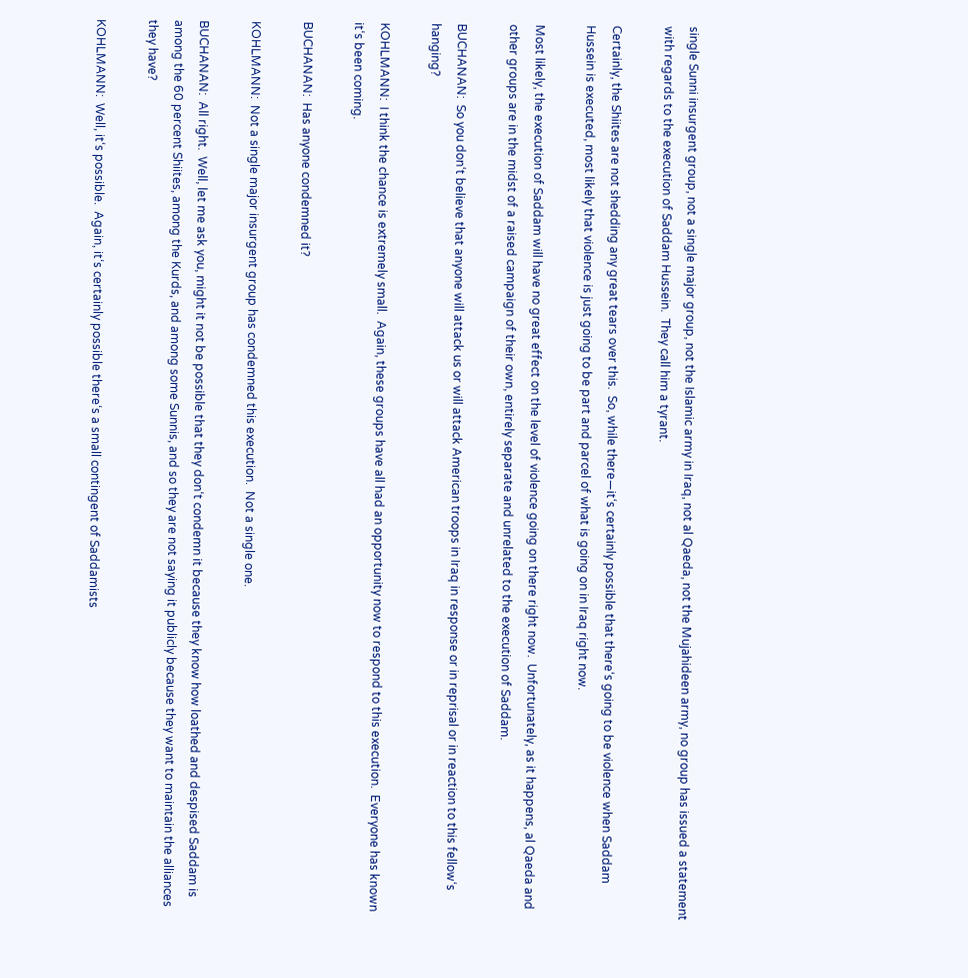single Sunni insurgent group, not a single major group, not the Islamic army in Iraq, not al Qaeda, not the Mujahideen army, no group has issued a statement with regards to the execution of Saddam Hussein.  They call him a tyrant.

Certainly, the Shiites are not shedding any great tears over this.  So, while there—it‘s certainly possible that there‘s going to be violence when Saddam Hussein is executed, most likely that violence is just going to be part and parcel of what is going on in Iraq right now.

Most likely, the execution of Saddam will have no great effect on the level of violence going on there right now.  Unfortunately, as it happens, al Qaeda and other groups are in the midst of a raised campaign of their own, entirely separate and unrelated to the execution of Saddam.

BUCHANAN:  So you don‘t believe that anyone will attack us or will attack American troops in Iraq in response or in reprisal or in reaction to this fellow‘s hanging?

KOHLMANN:  I think the chance is extremely small.  Again, these groups have all had an opportunity now to respond to this execution.  Everyone has known it‘s been coming.

BUCHANAN:  Has anyone condemned it?

KOHLMANN:  Not a single major insurgent group has condemned this execution.  Not a single one.

BUCHANAN:  All right.  Well, let me ask you, might it not be possible that they don‘t condemn it because they know how loathed and despised Saddam is among the 60 percent Shiites, among the Kurds, and among some Sunnis, and so they are not saying it publicly because they want to maintain the alliances they have?

KOHLMANN:  Well, it‘s possible.  Again, it‘s certainly possible there‘s a small contingent of Saddamists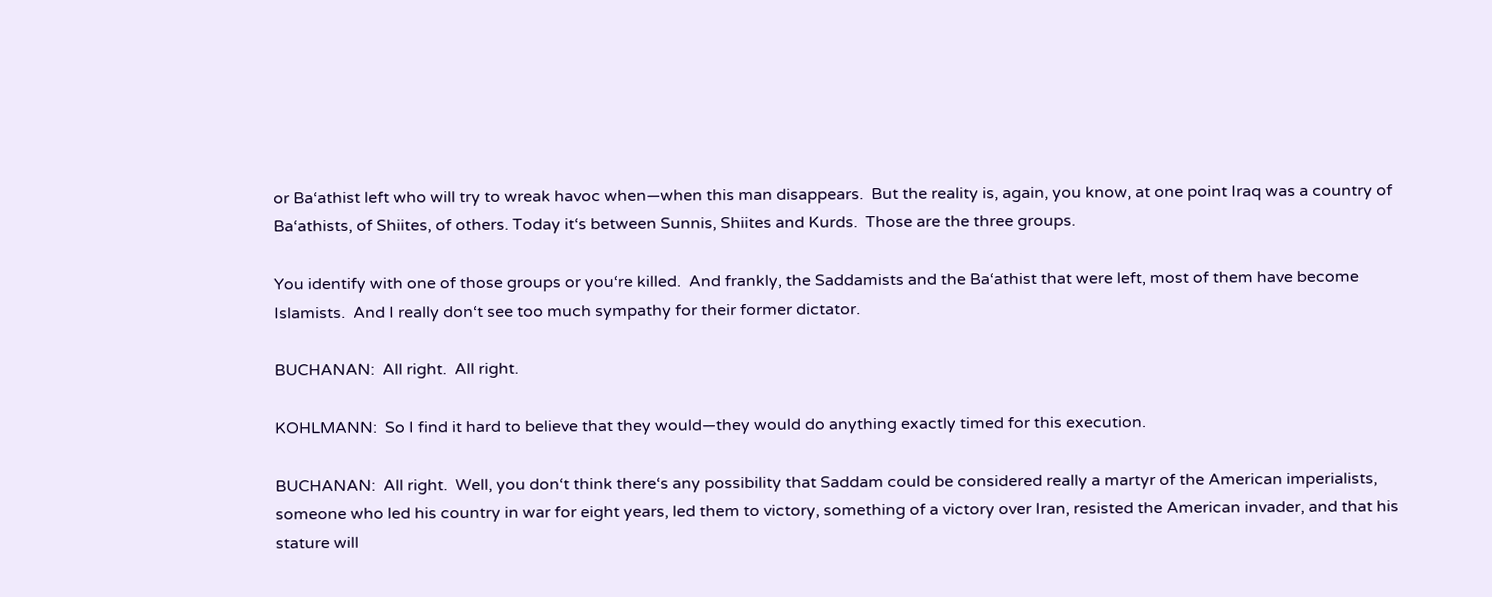or Ba‘athist left who will try to wreak havoc when—when this man disappears.  But the reality is, again, you know, at one point Iraq was a country of Ba‘athists, of Shiites, of others. Today it‘s between Sunnis, Shiites and Kurds.  Those are the three groups.

You identify with one of those groups or you‘re killed.  And frankly, the Saddamists and the Ba‘athist that were left, most of them have become Islamists.  And I really don‘t see too much sympathy for their former dictator.

BUCHANAN:  All right.  All right.

KOHLMANN:  So I find it hard to believe that they would—they would do anything exactly timed for this execution.

BUCHANAN:  All right.  Well, you don‘t think there‘s any possibility that Saddam could be considered really a martyr of the American imperialists, someone who led his country in war for eight years, led them to victory, something of a victory over Iran, resisted the American invader, and that his stature will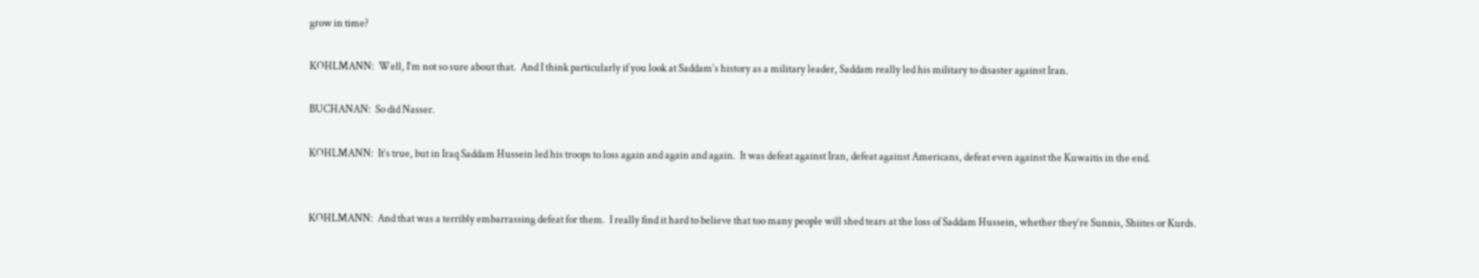grow in time?

KOHLMANN:  Well, I‘m not so sure about that.  And I think particularly if you look at Saddam‘s history as a military leader, Saddam really led his military to disaster against Iran.

BUCHANAN:  So did Nasser.

KOHLMANN:  It‘s true, but in Iraq Saddam Hussein led his troops to loss again and again and again.  It was defeat against Iran, defeat against Americans, defeat even against the Kuwaitis in the end.


KOHLMANN:  And that was a terribly embarrassing defeat for them.  I really find it hard to believe that too many people will shed tears at the loss of Saddam Hussein, whether they‘re Sunnis, Shiites or Kurds.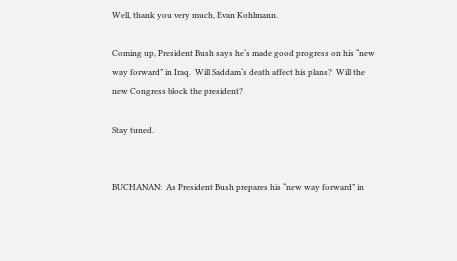Well, thank you very much, Evan Kohlmann.

Coming up, President Bush says he‘s made good progress on his “new way forward” in Iraq.  Will Saddam‘s death affect his plans?  Will the new Congress block the president?

Stay tuned.


BUCHANAN:  As President Bush prepares his “new way forward” in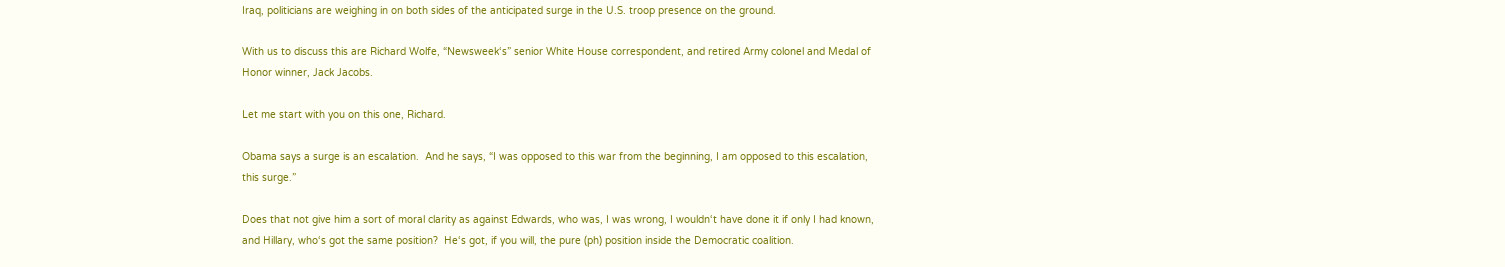Iraq, politicians are weighing in on both sides of the anticipated surge in the U.S. troop presence on the ground.

With us to discuss this are Richard Wolfe, “Newsweek‘s” senior White House correspondent, and retired Army colonel and Medal of Honor winner, Jack Jacobs.

Let me start with you on this one, Richard.

Obama says a surge is an escalation.  And he says, “I was opposed to this war from the beginning, I am opposed to this escalation, this surge.”

Does that not give him a sort of moral clarity as against Edwards, who was, I was wrong, I wouldn‘t have done it if only I had known, and Hillary, who‘s got the same position?  He‘s got, if you will, the pure (ph) position inside the Democratic coalition.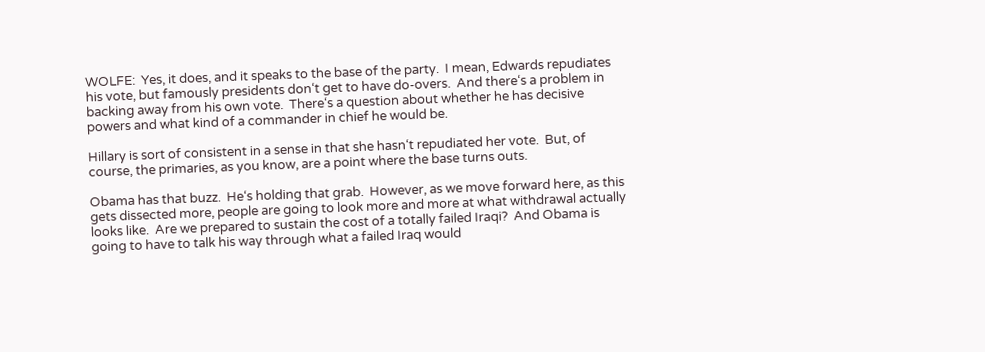WOLFE:  Yes, it does, and it speaks to the base of the party.  I mean, Edwards repudiates his vote, but famously presidents don‘t get to have do-overs.  And there‘s a problem in backing away from his own vote.  There‘s a question about whether he has decisive powers and what kind of a commander in chief he would be.

Hillary is sort of consistent in a sense in that she hasn‘t repudiated her vote.  But, of course, the primaries, as you know, are a point where the base turns outs.

Obama has that buzz.  He‘s holding that grab.  However, as we move forward here, as this gets dissected more, people are going to look more and more at what withdrawal actually looks like.  Are we prepared to sustain the cost of a totally failed Iraqi?  And Obama is going to have to talk his way through what a failed Iraq would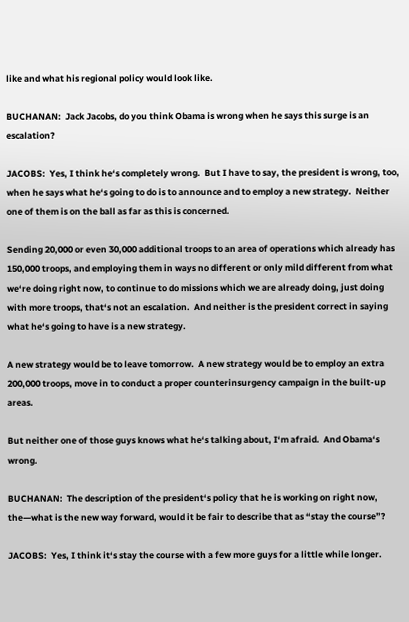like and what his regional policy would look like.

BUCHANAN:  Jack Jacobs, do you think Obama is wrong when he says this surge is an escalation?

JACOBS:  Yes, I think he‘s completely wrong.  But I have to say, the president is wrong, too, when he says what he‘s going to do is to announce and to employ a new strategy.  Neither one of them is on the ball as far as this is concerned.

Sending 20,000 or even 30,000 additional troops to an area of operations which already has 150,000 troops, and employing them in ways no different or only mild different from what we‘re doing right now, to continue to do missions which we are already doing, just doing with more troops, that‘s not an escalation.  And neither is the president correct in saying what he‘s going to have is a new strategy.

A new strategy would be to leave tomorrow.  A new strategy would be to employ an extra 200,000 troops, move in to conduct a proper counterinsurgency campaign in the built-up areas.

But neither one of those guys knows what he‘s talking about, I‘m afraid.  And Obama‘s wrong.

BUCHANAN:  The description of the president‘s policy that he is working on right now, the—what is the new way forward, would it be fair to describe that as “stay the course”?

JACOBS:  Yes, I think it‘s stay the course with a few more guys for a little while longer.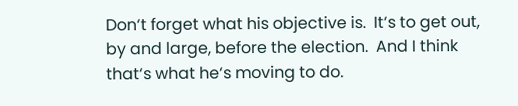Don‘t forget what his objective is.  It‘s to get out, by and large, before the election.  And I think that‘s what he‘s moving to do.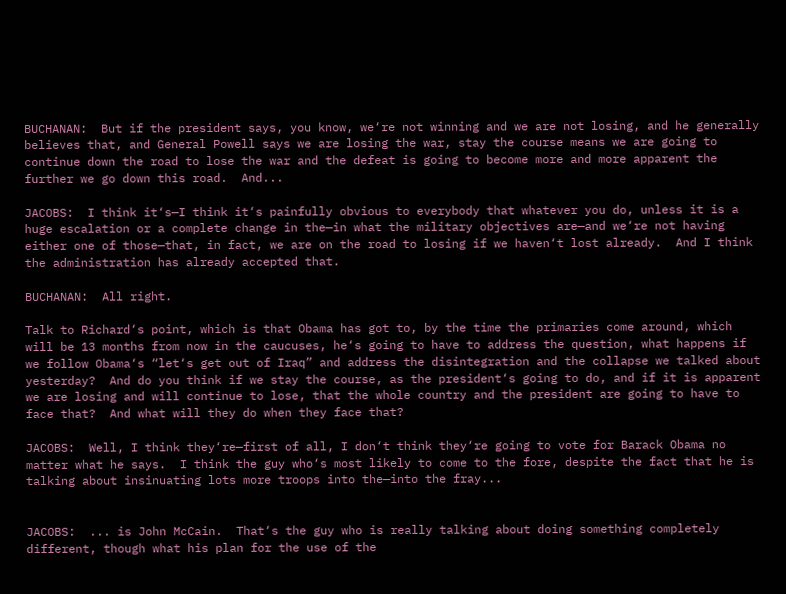BUCHANAN:  But if the president says, you know, we‘re not winning and we are not losing, and he generally believes that, and General Powell says we are losing the war, stay the course means we are going to continue down the road to lose the war and the defeat is going to become more and more apparent the further we go down this road.  And...

JACOBS:  I think it‘s—I think it‘s painfully obvious to everybody that whatever you do, unless it is a huge escalation or a complete change in the—in what the military objectives are—and we‘re not having either one of those—that, in fact, we are on the road to losing if we haven‘t lost already.  And I think the administration has already accepted that.

BUCHANAN:  All right.

Talk to Richard‘s point, which is that Obama has got to, by the time the primaries come around, which will be 13 months from now in the caucuses, he‘s going to have to address the question, what happens if we follow Obama‘s “let‘s get out of Iraq” and address the disintegration and the collapse we talked about yesterday?  And do you think if we stay the course, as the president‘s going to do, and if it is apparent we are losing and will continue to lose, that the whole country and the president are going to have to face that?  And what will they do when they face that?

JACOBS:  Well, I think they‘re—first of all, I don‘t think they‘re going to vote for Barack Obama no matter what he says.  I think the guy who‘s most likely to come to the fore, despite the fact that he is talking about insinuating lots more troops into the—into the fray...


JACOBS:  ... is John McCain.  That‘s the guy who is really talking about doing something completely different, though what his plan for the use of the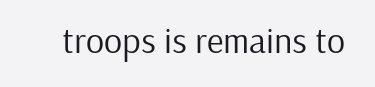troops is remains to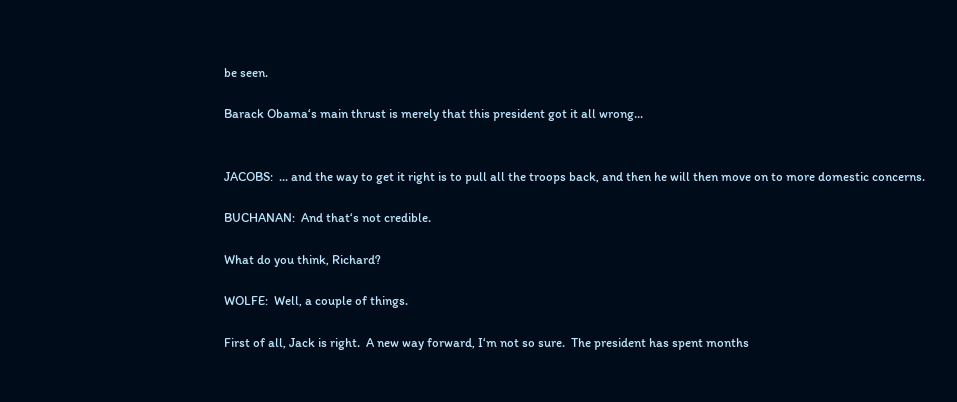be seen.

Barack Obama‘s main thrust is merely that this president got it all wrong...


JACOBS:  ... and the way to get it right is to pull all the troops back, and then he will then move on to more domestic concerns.

BUCHANAN:  And that‘s not credible.

What do you think, Richard?

WOLFE:  Well, a couple of things.

First of all, Jack is right.  A new way forward, I‘m not so sure.  The president has spent months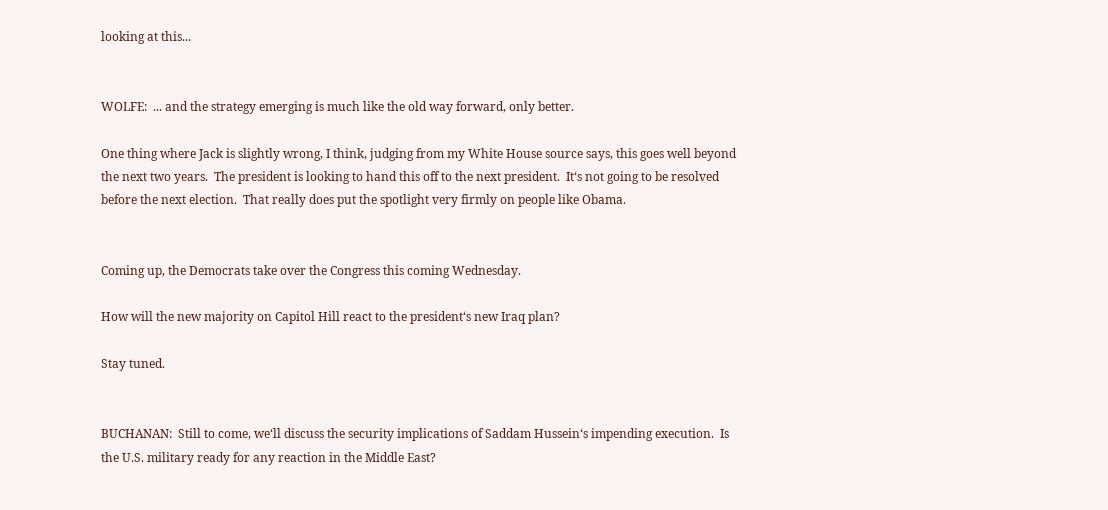looking at this...


WOLFE:  ... and the strategy emerging is much like the old way forward, only better.

One thing where Jack is slightly wrong, I think, judging from my White House source says, this goes well beyond the next two years.  The president is looking to hand this off to the next president.  It‘s not going to be resolved before the next election.  That really does put the spotlight very firmly on people like Obama.


Coming up, the Democrats take over the Congress this coming Wednesday.

How will the new majority on Capitol Hill react to the president‘s new Iraq plan?

Stay tuned.


BUCHANAN:  Still to come, we‘ll discuss the security implications of Saddam Hussein‘s impending execution.  Is the U.S. military ready for any reaction in the Middle East?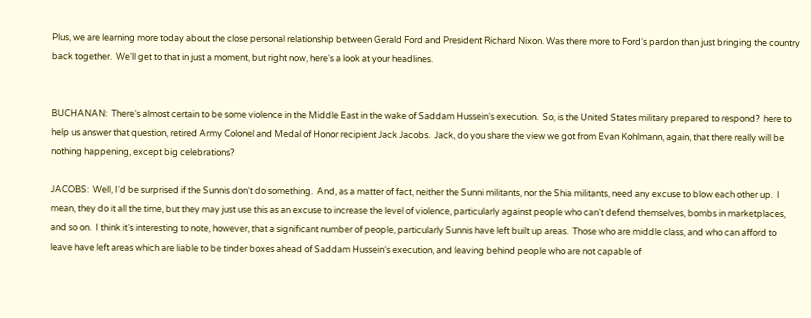Plus, we are learning more today about the close personal relationship between Gerald Ford and President Richard Nixon. Was there more to Ford‘s pardon than just bringing the country back together.  We‘ll get to that in just a moment, but right now, here‘s a look at your headlines.


BUCHANAN:  There‘s almost certain to be some violence in the Middle East in the wake of Saddam Hussein‘s execution.  So, is the United States military prepared to respond?  here to help us answer that question, retired Army Colonel and Medal of Honor recipient Jack Jacobs.  Jack, do you share the view we got from Evan Kohlmann, again, that there really will be nothing happening, except big celebrations?

JACOBS:  Well, I‘d be surprised if the Sunnis don‘t do something.  And, as a matter of fact, neither the Sunni militants, nor the Shia militants, need any excuse to blow each other up.  I mean, they do it all the time, but they may just use this as an excuse to increase the level of violence, particularly against people who can‘t defend themselves, bombs in marketplaces, and so on.  I think it‘s interesting to note, however, that a significant number of people, particularly Sunnis have left built up areas.  Those who are middle class, and who can afford to leave have left areas which are liable to be tinder boxes ahead of Saddam Hussein‘s execution, and leaving behind people who are not capable of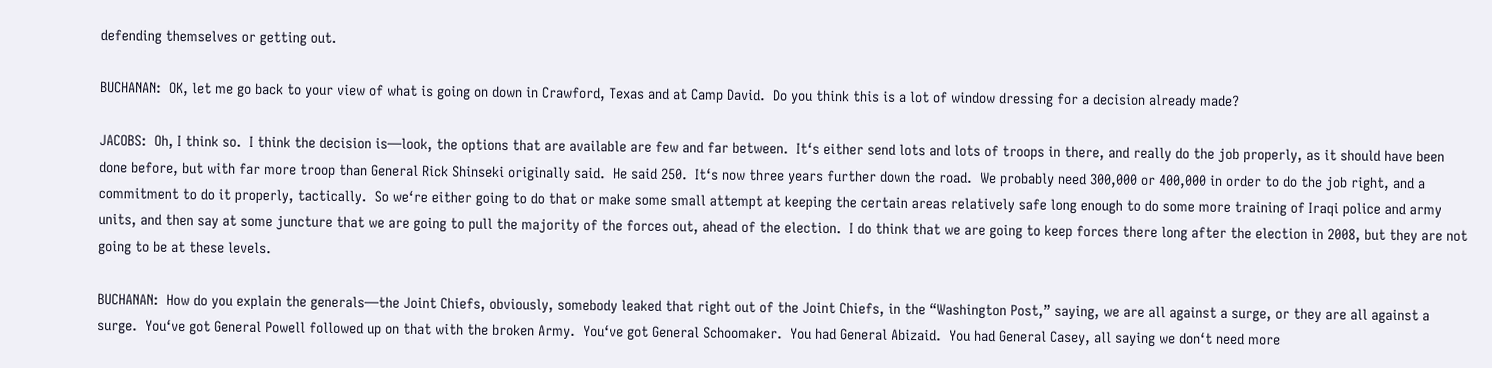defending themselves or getting out.

BUCHANAN:  OK, let me go back to your view of what is going on down in Crawford, Texas and at Camp David.  Do you think this is a lot of window dressing for a decision already made?

JACOBS:  Oh, I think so.  I think the decision is—look, the options that are available are few and far between.  It‘s either send lots and lots of troops in there, and really do the job properly, as it should have been done before, but with far more troop than General Rick Shinseki originally said.  He said 250.  It‘s now three years further down the road.  We probably need 300,000 or 400,000 in order to do the job right, and a commitment to do it properly, tactically.  So we‘re either going to do that or make some small attempt at keeping the certain areas relatively safe long enough to do some more training of Iraqi police and army units, and then say at some juncture that we are going to pull the majority of the forces out, ahead of the election.  I do think that we are going to keep forces there long after the election in 2008, but they are not going to be at these levels.

BUCHANAN:  How do you explain the generals—the Joint Chiefs, obviously, somebody leaked that right out of the Joint Chiefs, in the “Washington Post,” saying, we are all against a surge, or they are all against a surge.  You‘ve got General Powell followed up on that with the broken Army.  You‘ve got General Schoomaker.  You had General Abizaid.  You had General Casey, all saying we don‘t need more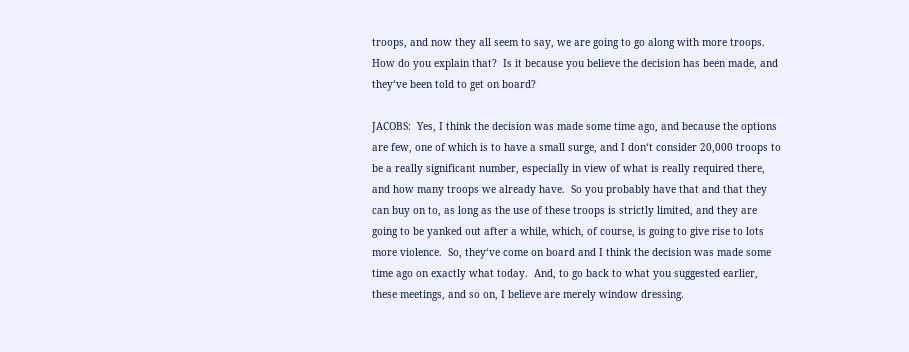troops, and now they all seem to say, we are going to go along with more troops.  How do you explain that?  Is it because you believe the decision has been made, and they‘ve been told to get on board?

JACOBS:  Yes, I think the decision was made some time ago, and because the options are few, one of which is to have a small surge, and I don‘t consider 20,000 troops to be a really significant number, especially in view of what is really required there, and how many troops we already have.  So you probably have that and that they can buy on to, as long as the use of these troops is strictly limited, and they are going to be yanked out after a while, which, of course, is going to give rise to lots more violence.  So, they‘ve come on board and I think the decision was made some time ago on exactly what today.  And, to go back to what you suggested earlier, these meetings, and so on, I believe are merely window dressing.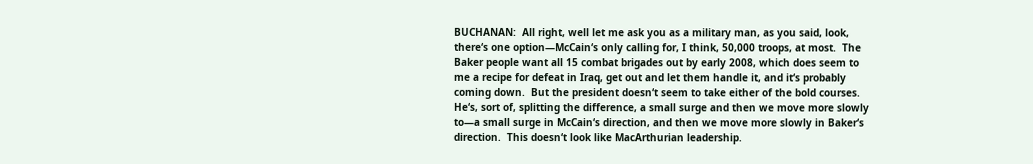BUCHANAN:  All right, well let me ask you as a military man, as you said, look, there‘s one option—McCain‘s only calling for, I think, 50,000 troops, at most.  The Baker people want all 15 combat brigades out by early 2008, which does seem to me a recipe for defeat in Iraq, get out and let them handle it, and it‘s probably coming down.  But the president doesn‘t seem to take either of the bold courses.  He‘s, sort of, splitting the difference, a small surge and then we move more slowly to—a small surge in McCain‘s direction, and then we move more slowly in Baker‘s direction.  This doesn‘t look like MacArthurian leadership.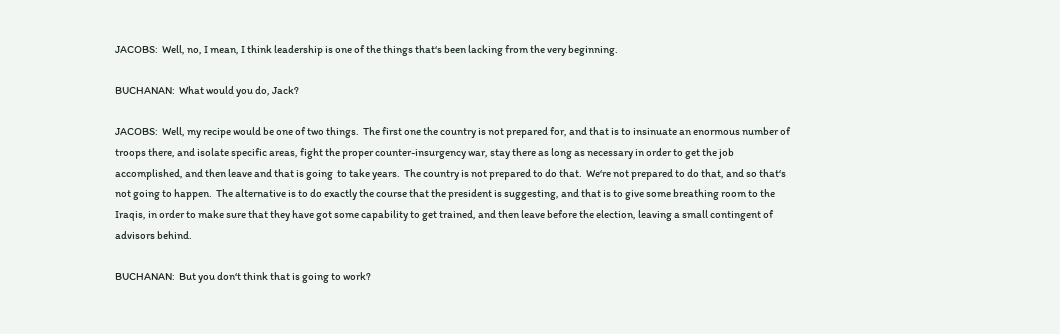JACOBS:  Well, no, I mean, I think leadership is one of the things that‘s been lacking from the very beginning.

BUCHANAN:  What would you do, Jack?

JACOBS:  Well, my recipe would be one of two things.  The first one the country is not prepared for, and that is to insinuate an enormous number of troops there, and isolate specific areas, fight the proper counter-insurgency war, stay there as long as necessary in order to get the job accomplished, and then leave and that is going  to take years.  The country is not prepared to do that.  We‘re not prepared to do that, and so that‘s not going to happen.  The alternative is to do exactly the course that the president is suggesting, and that is to give some breathing room to the Iraqis, in order to make sure that they have got some capability to get trained, and then leave before the election, leaving a small contingent of advisors behind.

BUCHANAN:  But you don‘t think that is going to work?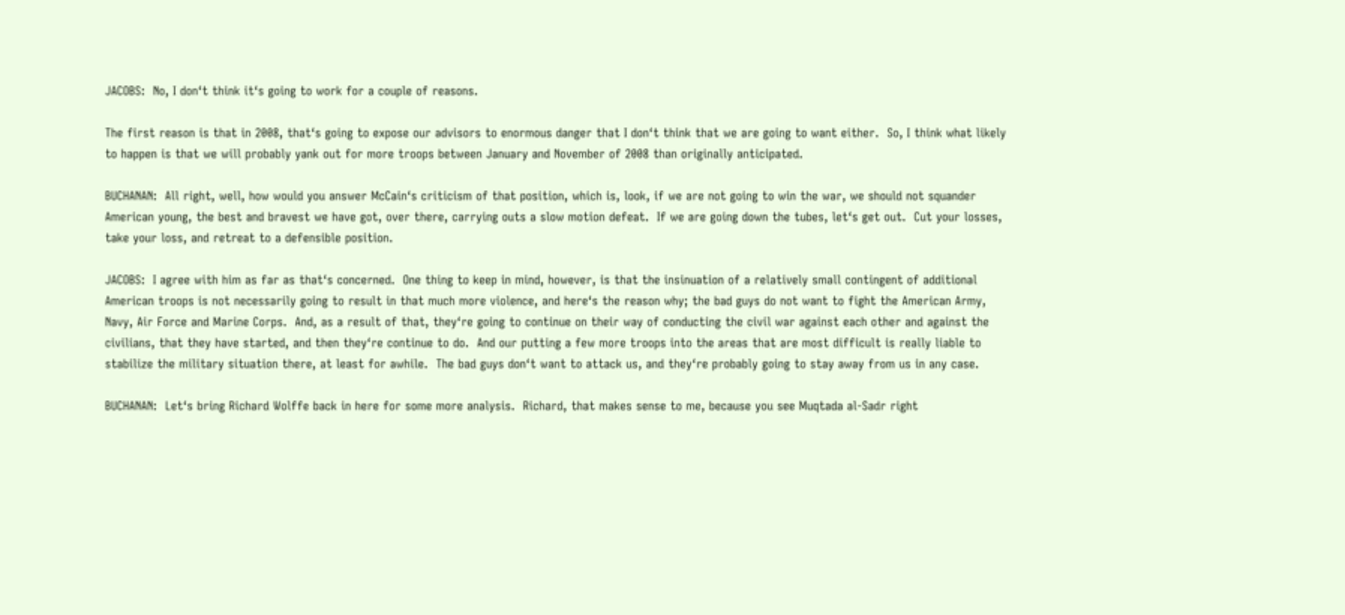JACOBS:  No, I don‘t think it‘s going to work for a couple of reasons.

The first reason is that in 2008, that‘s going to expose our advisors to enormous danger that I don‘t think that we are going to want either.  So, I think what likely to happen is that we will probably yank out for more troops between January and November of 2008 than originally anticipated.

BUCHANAN:  All right, well, how would you answer McCain‘s criticism of that position, which is, look, if we are not going to win the war, we should not squander American young, the best and bravest we have got, over there, carrying outs a slow motion defeat.  If we are going down the tubes, let‘s get out.  Cut your losses, take your loss, and retreat to a defensible position.

JACOBS:  I agree with him as far as that‘s concerned.  One thing to keep in mind, however, is that the insinuation of a relatively small contingent of additional American troops is not necessarily going to result in that much more violence, and here‘s the reason why; the bad guys do not want to fight the American Army, Navy, Air Force and Marine Corps.  And, as a result of that, they‘re going to continue on their way of conducting the civil war against each other and against the civilians, that they have started, and then they‘re continue to do.  And our putting a few more troops into the areas that are most difficult is really liable to stabilize the military situation there, at least for awhile.  The bad guys don‘t want to attack us, and they‘re probably going to stay away from us in any case.

BUCHANAN:  Let‘s bring Richard Wolffe back in here for some more analysis.  Richard, that makes sense to me, because you see Muqtada al-Sadr right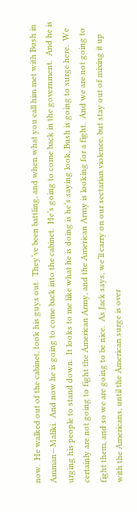now.  He walked out of the cabinet, took his guys out.  They‘ve been battling, and when what you call him met with Bush in Amman—Maliki.  And now he is going to come back into the cabinet.  He‘s going to come back in the government.  And he is urging his people to stand down.  It looks to me like what he is doing is he‘s saying look, Bush is going to surge here.  We certainly are not going to fight the American Army, and the American Army is looking for a fight.  And we are not going to fight them, and so we are going to be nice.  As Jack says, we‘ll carry on our sectarian violence, but stay out of mixing it up with the Americans, until the American surge is over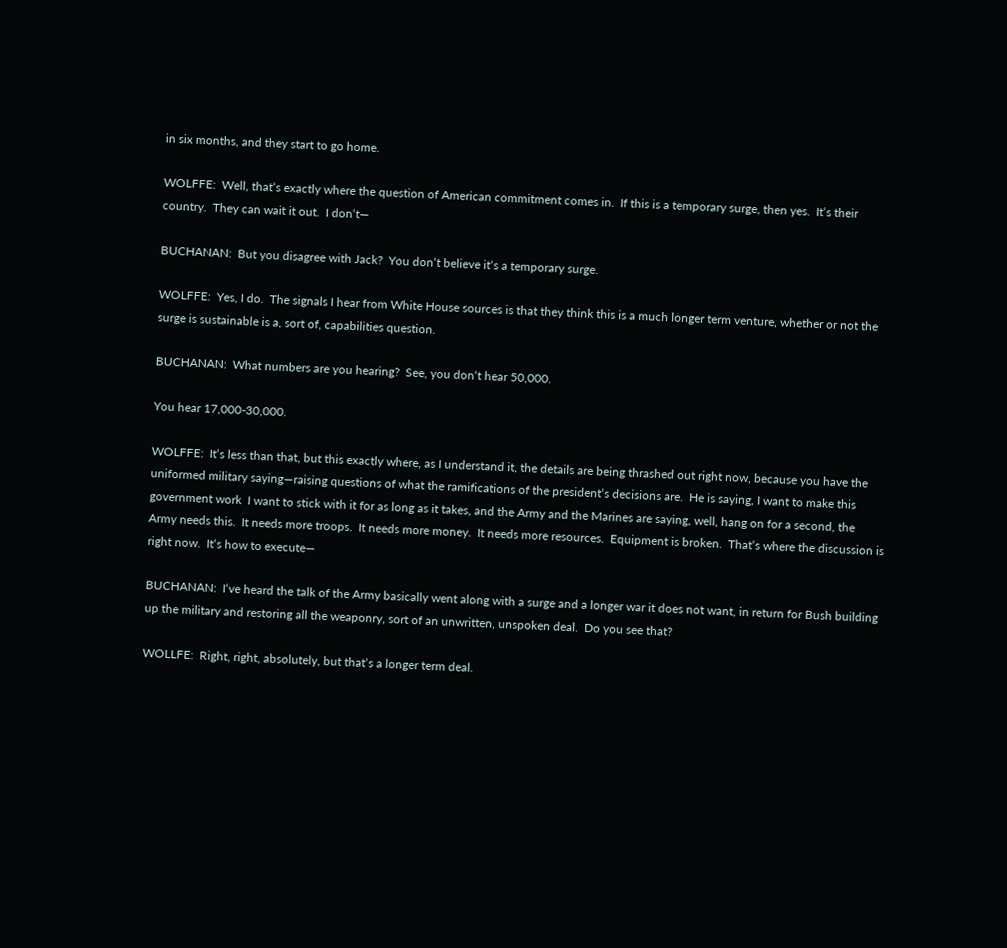in six months, and they start to go home.

WOLFFE:  Well, that‘s exactly where the question of American commitment comes in.  If this is a temporary surge, then yes.  It‘s their country.  They can wait it out.  I don‘t—

BUCHANAN:  But you disagree with Jack?  You don‘t believe it‘s a temporary surge.

WOLFFE:  Yes, I do.  The signals I hear from White House sources is that they think this is a much longer term venture, whether or not the surge is sustainable is a, sort of, capabilities question.

BUCHANAN:  What numbers are you hearing?  See, you don‘t hear 50,000.

You hear 17,000-30,000.

WOLFFE:  It‘s less than that, but this exactly where, as I understand it, the details are being thrashed out right now, because you have the uniformed military saying—raising questions of what the ramifications of the president‘s decisions are.  He is saying, I want to make this government work  I want to stick with it for as long as it takes, and the Army and the Marines are saying, well, hang on for a second, the Army needs this.  It needs more troops.  It needs more money.  It needs more resources.  Equipment is broken.  That‘s where the discussion is right now.  It‘s how to execute—

BUCHANAN:  I‘ve heard the talk of the Army basically went along with a surge and a longer war it does not want, in return for Bush building up the military and restoring all the weaponry, sort of an unwritten, unspoken deal.  Do you see that?

WOLLFE:  Right, right, absolutely, but that‘s a longer term deal.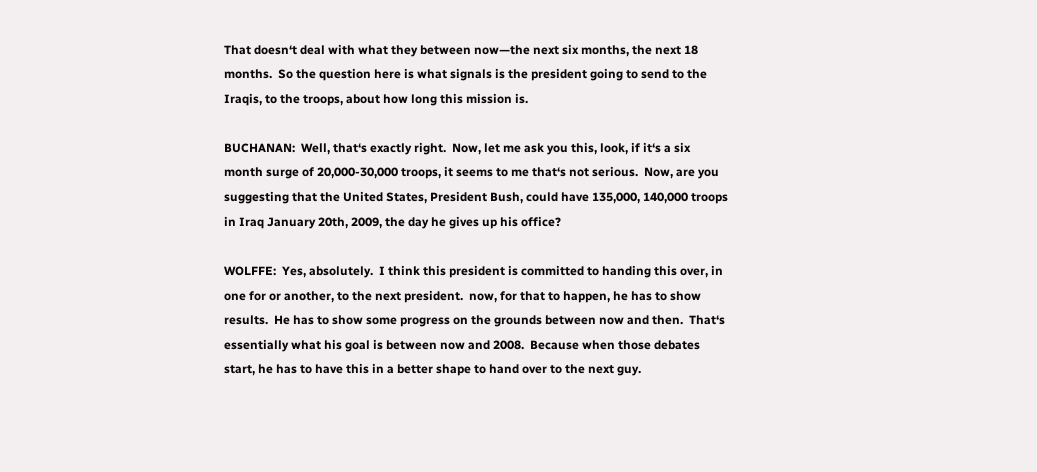That doesn‘t deal with what they between now—the next six months, the next 18 months.  So the question here is what signals is the president going to send to the Iraqis, to the troops, about how long this mission is.

BUCHANAN:  Well, that‘s exactly right.  Now, let me ask you this, look, if it‘s a six month surge of 20,000-30,000 troops, it seems to me that‘s not serious.  Now, are you suggesting that the United States, President Bush, could have 135,000, 140,000 troops in Iraq January 20th, 2009, the day he gives up his office?

WOLFFE:  Yes, absolutely.  I think this president is committed to handing this over, in one for or another, to the next president.  now, for that to happen, he has to show results.  He has to show some progress on the grounds between now and then.  That‘s essentially what his goal is between now and 2008.  Because when those debates start, he has to have this in a better shape to hand over to the next guy.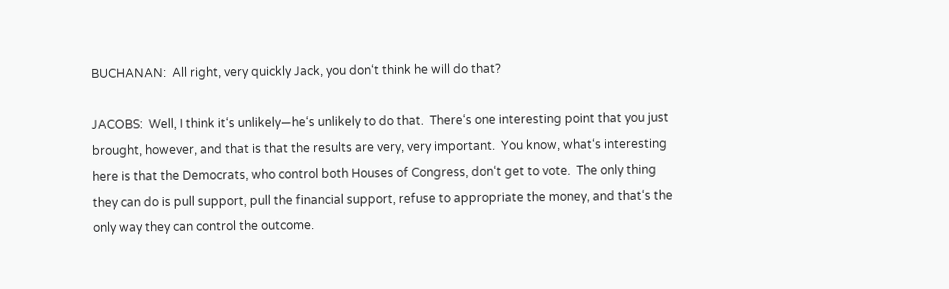BUCHANAN:  All right, very quickly Jack, you don‘t think he will do that?

JACOBS:  Well, I think it‘s unlikely—he‘s unlikely to do that.  There‘s one interesting point that you just brought, however, and that is that the results are very, very important.  You know, what‘s interesting here is that the Democrats, who control both Houses of Congress, don‘t get to vote.  The only thing they can do is pull support, pull the financial support, refuse to appropriate the money, and that‘s the only way they can control the outcome.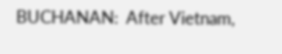BUCHANAN:  After Vietnam,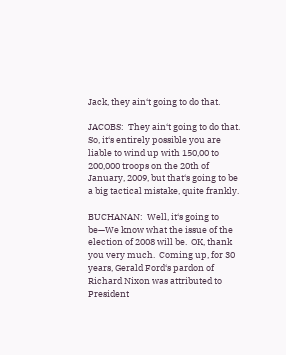Jack, they ain‘t going to do that.

JACOBS:  They ain‘t going to do that.  So, it‘s entirely possible you are liable to wind up with 150,00 to 200,000 troops on the 20th of January, 2009, but that‘s going to be a big tactical mistake, quite frankly.

BUCHANAN:  Well, it‘s going to be—We know what the issue of the election of 2008 will be.  OK, thank you very much.  Coming up, for 30 years, Gerald Ford‘s pardon of Richard Nixon was attributed to President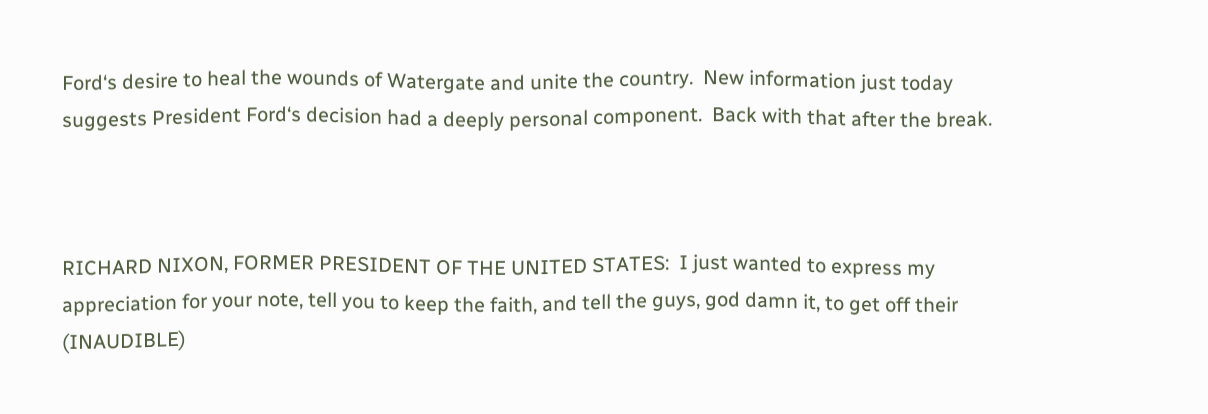Ford‘s desire to heal the wounds of Watergate and unite the country.  New information just today suggests President Ford‘s decision had a deeply personal component.  Back with that after the break.



RICHARD NIXON, FORMER PRESIDENT OF THE UNITED STATES:  I just wanted to express my appreciation for your note, tell you to keep the faith, and tell the guys, god damn it, to get off their (INAUDIBLE)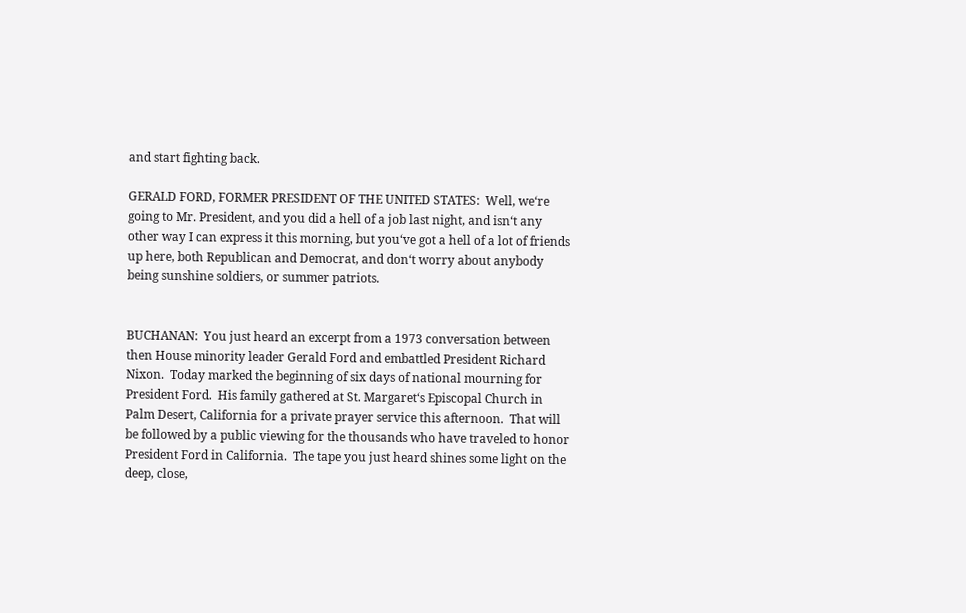and start fighting back.

GERALD FORD, FORMER PRESIDENT OF THE UNITED STATES:  Well, we‘re going to Mr. President, and you did a hell of a job last night, and isn‘t any other way I can express it this morning, but you‘ve got a hell of a lot of friends up here, both Republican and Democrat, and don‘t worry about anybody being sunshine soldiers, or summer patriots.


BUCHANAN:  You just heard an excerpt from a 1973 conversation between then House minority leader Gerald Ford and embattled President Richard Nixon.  Today marked the beginning of six days of national mourning for President Ford.  His family gathered at St. Margaret‘s Episcopal Church in Palm Desert, California for a private prayer service this afternoon.  That will be followed by a public viewing for the thousands who have traveled to honor President Ford in California.  The tape you just heard shines some light on the deep, close,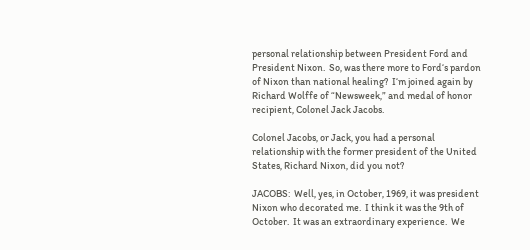personal relationship between President Ford and President Nixon.  So, was there more to Ford‘s pardon of Nixon than national healing?  I‘m joined again by Richard Wolffe of “Newsweek,” and medal of honor recipient, Colonel Jack Jacobs.

Colonel Jacobs, or Jack, you had a personal relationship with the former president of the United States, Richard Nixon, did you not?

JACOBS:  Well, yes, in October, 1969, it was president Nixon who decorated me.  I think it was the 9th of October.  It was an extraordinary experience.  We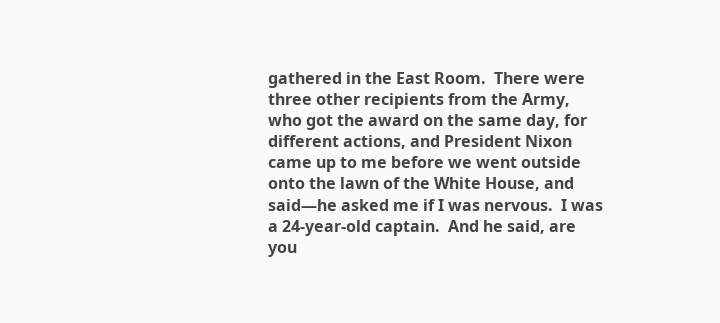gathered in the East Room.  There were three other recipients from the Army, who got the award on the same day, for different actions, and President Nixon came up to me before we went outside onto the lawn of the White House, and said—he asked me if I was nervous.  I was a 24-year-old captain.  And he said, are you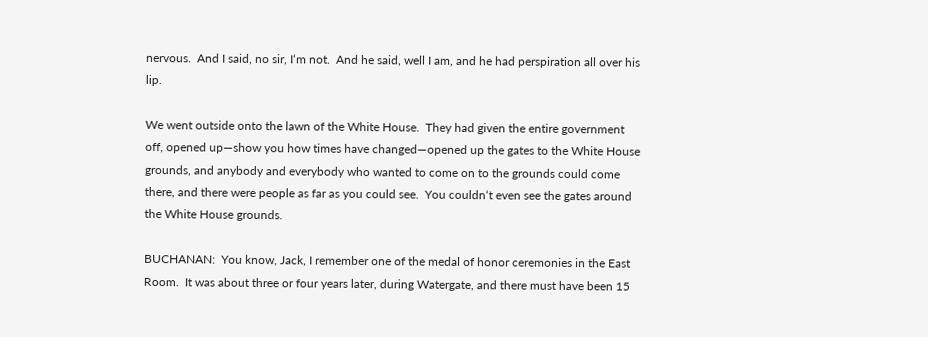nervous.  And I said, no sir, I‘m not.  And he said, well I am, and he had perspiration all over his lip.

We went outside onto the lawn of the White House.  They had given the entire government off, opened up—show you how times have changed—opened up the gates to the White House grounds, and anybody and everybody who wanted to come on to the grounds could come there, and there were people as far as you could see.  You couldn‘t even see the gates around the White House grounds.

BUCHANAN:  You know, Jack, I remember one of the medal of honor ceremonies in the East Room.  It was about three or four years later, during Watergate, and there must have been 15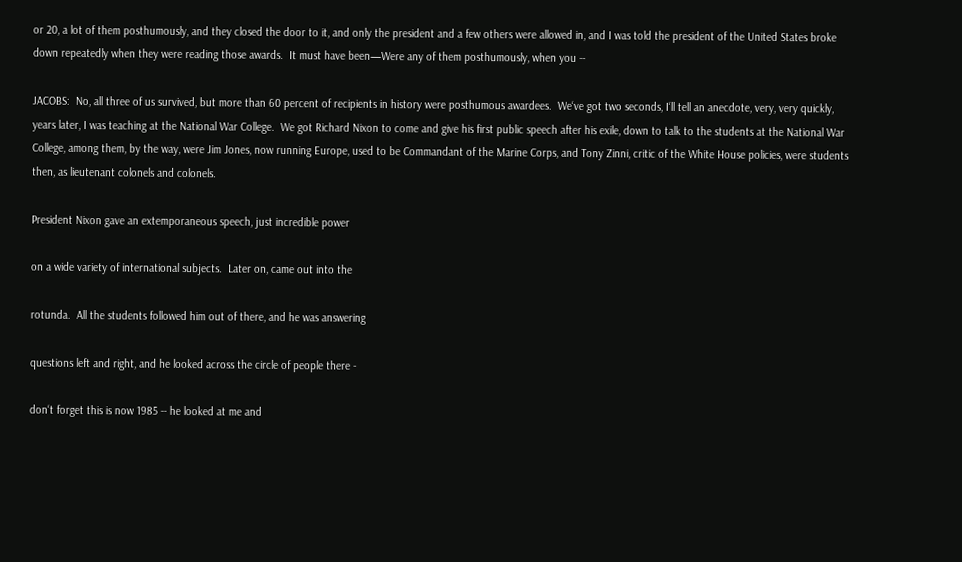or 20, a lot of them posthumously, and they closed the door to it, and only the president and a few others were allowed in, and I was told the president of the United States broke down repeatedly when they were reading those awards.  It must have been—Were any of them posthumously, when you --

JACOBS:  No, all three of us survived, but more than 60 percent of recipients in history were posthumous awardees.  We‘ve got two seconds, I‘ll tell an anecdote, very, very quickly, years later, I was teaching at the National War College.  We got Richard Nixon to come and give his first public speech after his exile, down to talk to the students at the National War College, among them, by the way, were Jim Jones, now running Europe, used to be Commandant of the Marine Corps, and Tony Zinni, critic of the White House policies, were students then, as lieutenant colonels and colonels.

President Nixon gave an extemporaneous speech, just incredible power

on a wide variety of international subjects.  Later on, came out into the

rotunda.  All the students followed him out of there, and he was answering

questions left and right, and he looked across the circle of people there -

don‘t forget this is now 1985 -- he looked at me and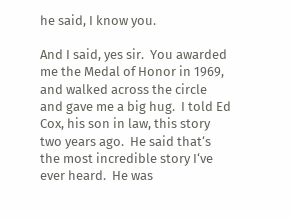he said, I know you.

And I said, yes sir.  You awarded me the Medal of Honor in 1969, and walked across the circle and gave me a big hug.  I told Ed Cox, his son in law, this story two years ago.  He said that‘s the most incredible story I‘ve ever heard.  He was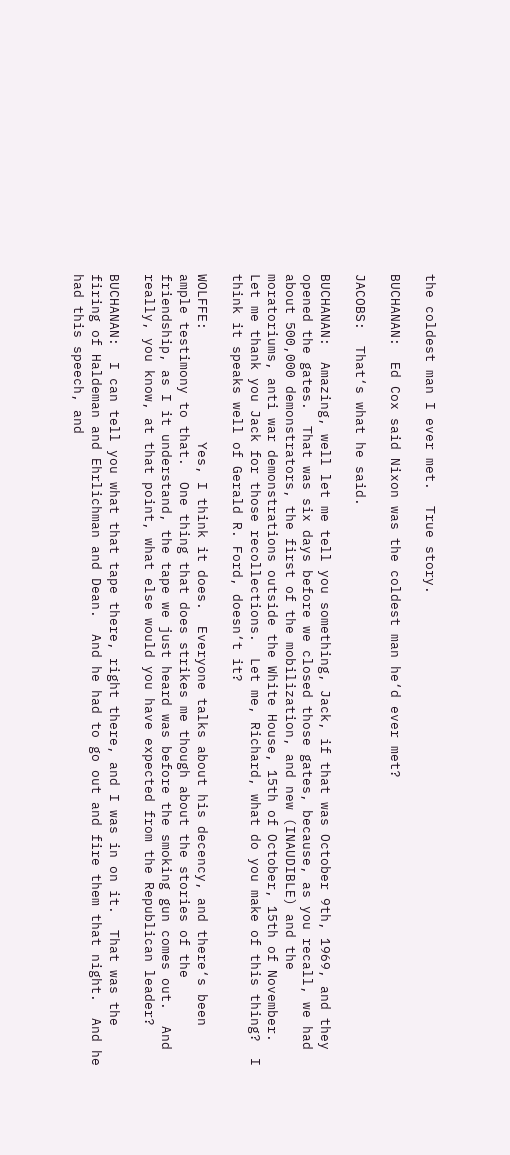the coldest man I ever met.  True story.

BUCHANAN:  Ed Cox said Nixon was the coldest man he‘d ever met?

JACOBS:  That‘s what he said.

BUCHANAN:  Amazing, well let me tell you something, Jack, if that was October 9th, 1969, and they opened the gates.  That was six days before we closed those gates, because, as you recall, we had about 500,000 demonstrators, the first of the mobilization, and new (INAUDIBLE) and the moratoriums, anti war demonstrations outside the White House, 15th of October, 15th of November.  Let me thank you Jack for those recollections.  Let me, Richard, what do you make of this thing?  I think it speaks well of Gerald R. Ford, doesn‘t it?

WOLFFE:              Yes, I think it does.  Everyone talks about his decency, and there‘s been ample testimony to that.  One thing that does strikes me though about the stories of the friendship, as I it understand, the tape we just heard was before the smoking gun comes out.  And really, you know, at that point, what else would you have expected from the Republican leader?

BUCHANAN:  I can tell you what that tape there, right there, and I was in on it.  That was the firing of Haldeman and Ehrlichman and Dean.  And he had to go out and fire them that night.  And he had this speech, and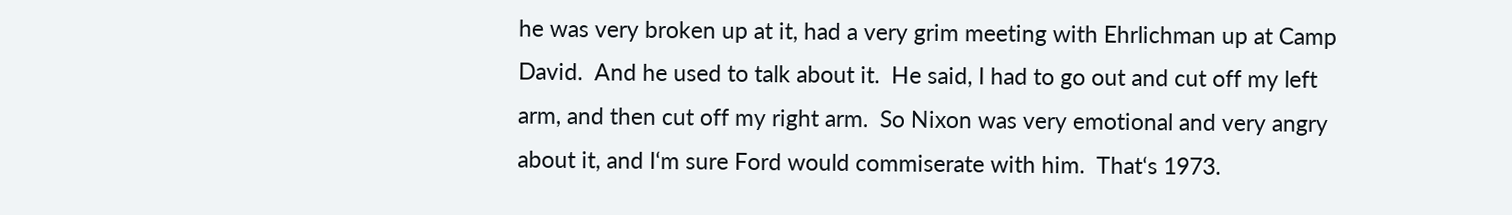he was very broken up at it, had a very grim meeting with Ehrlichman up at Camp David.  And he used to talk about it.  He said, I had to go out and cut off my left arm, and then cut off my right arm.  So Nixon was very emotional and very angry about it, and I‘m sure Ford would commiserate with him.  That‘s 1973.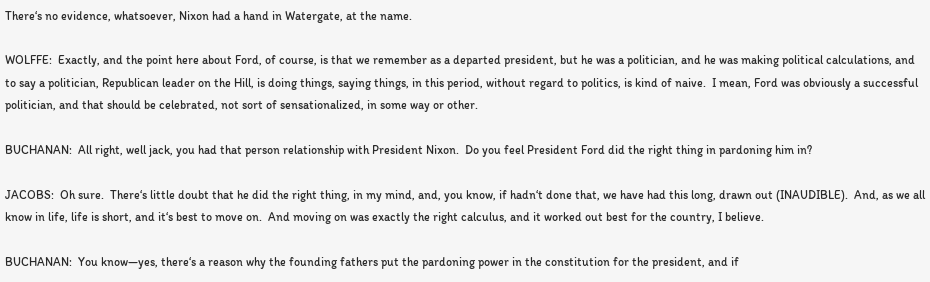There‘s no evidence, whatsoever, Nixon had a hand in Watergate, at the name.

WOLFFE:  Exactly, and the point here about Ford, of course, is that we remember as a departed president, but he was a politician, and he was making political calculations, and to say a politician, Republican leader on the Hill, is doing things, saying things, in this period, without regard to politics, is kind of naive.  I mean, Ford was obviously a successful politician, and that should be celebrated, not sort of sensationalized, in some way or other.

BUCHANAN:  All right, well jack, you had that person relationship with President Nixon.  Do you feel President Ford did the right thing in pardoning him in?

JACOBS:  Oh sure.  There‘s little doubt that he did the right thing, in my mind, and, you know, if hadn‘t done that, we have had this long, drawn out (INAUDIBLE).  And, as we all know in life, life is short, and it‘s best to move on.  And moving on was exactly the right calculus, and it worked out best for the country, I believe.

BUCHANAN:  You know—yes, there‘s a reason why the founding fathers put the pardoning power in the constitution for the president, and if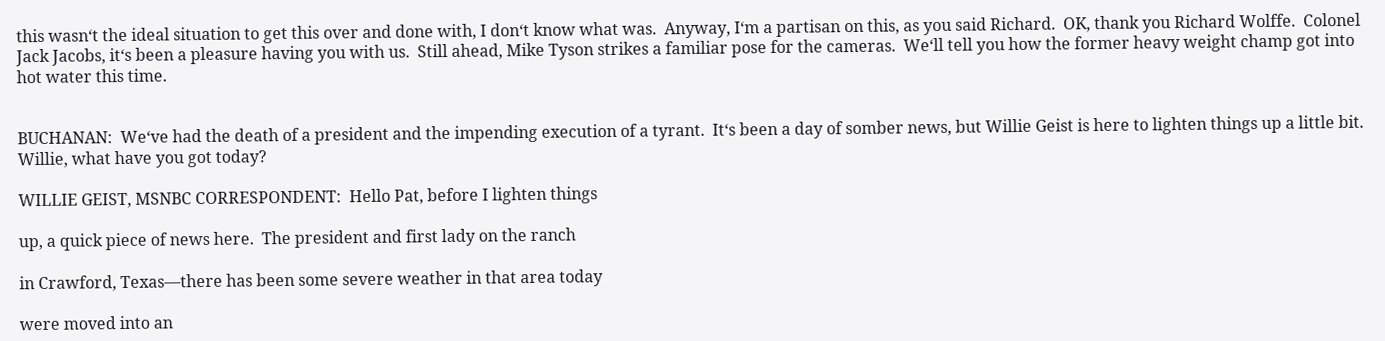this wasn‘t the ideal situation to get this over and done with, I don‘t know what was.  Anyway, I‘m a partisan on this, as you said Richard.  OK, thank you Richard Wolffe.  Colonel Jack Jacobs, it‘s been a pleasure having you with us.  Still ahead, Mike Tyson strikes a familiar pose for the cameras.  We‘ll tell you how the former heavy weight champ got into hot water this time.


BUCHANAN:  We‘ve had the death of a president and the impending execution of a tyrant.  It‘s been a day of somber news, but Willie Geist is here to lighten things up a little bit.  Willie, what have you got today?

WILLIE GEIST, MSNBC CORRESPONDENT:  Hello Pat, before I lighten things

up, a quick piece of news here.  The president and first lady on the ranch

in Crawford, Texas—there has been some severe weather in that area today

were moved into an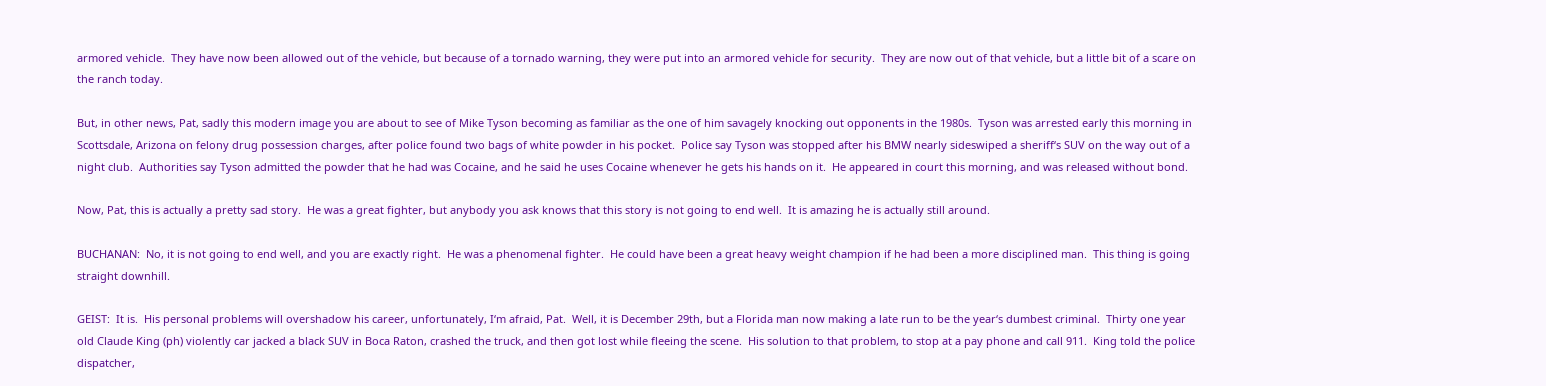armored vehicle.  They have now been allowed out of the vehicle, but because of a tornado warning, they were put into an armored vehicle for security.  They are now out of that vehicle, but a little bit of a scare on the ranch today.

But, in other news, Pat, sadly this modern image you are about to see of Mike Tyson becoming as familiar as the one of him savagely knocking out opponents in the 1980s.  Tyson was arrested early this morning in Scottsdale, Arizona on felony drug possession charges, after police found two bags of white powder in his pocket.  Police say Tyson was stopped after his BMW nearly sideswiped a sheriff‘s SUV on the way out of a night club.  Authorities say Tyson admitted the powder that he had was Cocaine, and he said he uses Cocaine whenever he gets his hands on it.  He appeared in court this morning, and was released without bond.

Now, Pat, this is actually a pretty sad story.  He was a great fighter, but anybody you ask knows that this story is not going to end well.  It is amazing he is actually still around.

BUCHANAN:  No, it is not going to end well, and you are exactly right.  He was a phenomenal fighter.  He could have been a great heavy weight champion if he had been a more disciplined man.  This thing is going straight downhill.

GEIST:  It is.  His personal problems will overshadow his career, unfortunately, I‘m afraid, Pat.  Well, it is December 29th, but a Florida man now making a late run to be the year‘s dumbest criminal.  Thirty one year old Claude King (ph) violently car jacked a black SUV in Boca Raton, crashed the truck, and then got lost while fleeing the scene.  His solution to that problem, to stop at a pay phone and call 911.  King told the police dispatcher,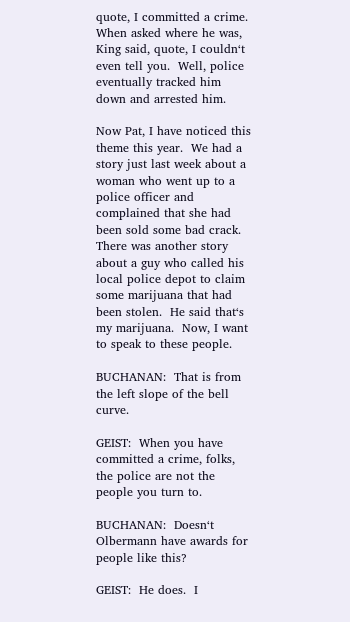quote, I committed a crime.  When asked where he was, King said, quote, I couldn‘t even tell you.  Well, police eventually tracked him down and arrested him.

Now Pat, I have noticed this theme this year.  We had a story just last week about a woman who went up to a police officer and complained that she had been sold some bad crack.  There was another story about a guy who called his local police depot to claim some marijuana that had been stolen.  He said that‘s my marijuana.  Now, I want to speak to these people.

BUCHANAN:  That is from the left slope of the bell curve.

GEIST:  When you have committed a crime, folks, the police are not the people you turn to.

BUCHANAN:  Doesn‘t Olbermann have awards for people like this?

GEIST:  He does.  I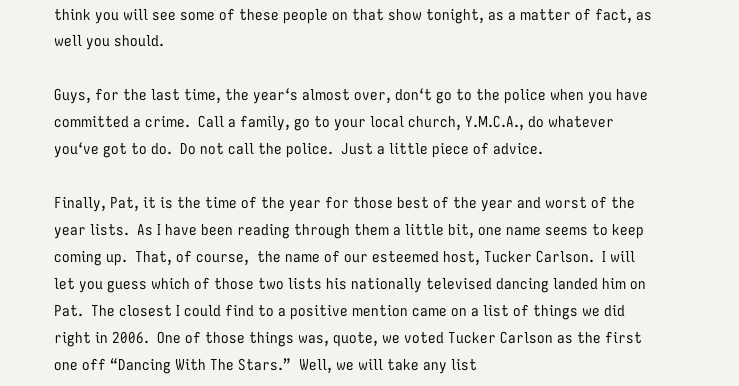think you will see some of these people on that show tonight, as a matter of fact, as well you should.

Guys, for the last time, the year‘s almost over, don‘t go to the police when you have committed a crime.  Call a family, go to your local church, Y.M.C.A., do whatever you‘ve got to do.  Do not call the police.  Just a little piece of advice.

Finally, Pat, it is the time of the year for those best of the year and worst of the year lists.  As I have been reading through them a little bit, one name seems to keep coming up.  That, of course,  the name of our esteemed host, Tucker Carlson.  I will let you guess which of those two lists his nationally televised dancing landed him on Pat.  The closest I could find to a positive mention came on a list of things we did right in 2006.  One of those things was, quote, we voted Tucker Carlson as the first one off “Dancing With The Stars.”  Well, we will take any list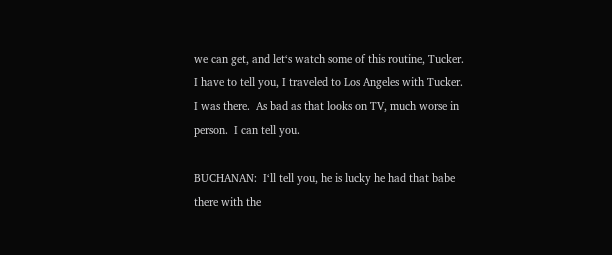we can get, and let‘s watch some of this routine, Tucker.  I have to tell you, I traveled to Los Angeles with Tucker.  I was there.  As bad as that looks on TV, much worse in person.  I can tell you.

BUCHANAN:  I‘ll tell you, he is lucky he had that babe there with the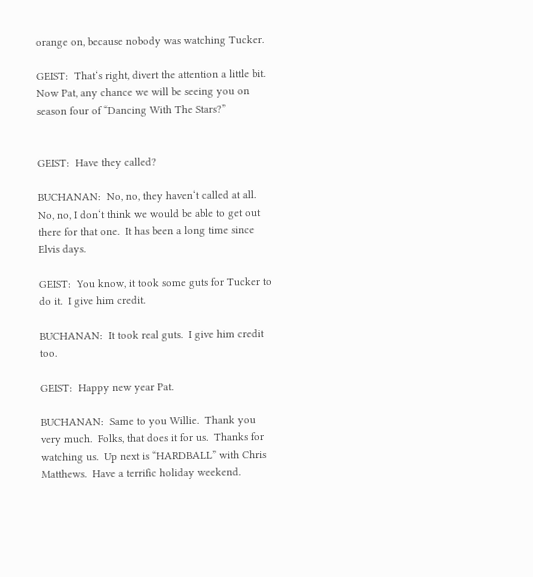orange on, because nobody was watching Tucker.

GEIST:  That‘s right, divert the attention a little bit.  Now Pat, any chance we will be seeing you on season four of “Dancing With The Stars?”


GEIST:  Have they called?

BUCHANAN:  No, no, they haven‘t called at all.  No, no, I don‘t think we would be able to get out there for that one.  It has been a long time since Elvis days.

GEIST:  You know, it took some guts for Tucker to do it.  I give him credit.

BUCHANAN:  It took real guts.  I give him credit too.

GEIST:  Happy new year Pat.

BUCHANAN:  Same to you Willie.  Thank you very much.  Folks, that does it for us.  Thanks for watching us.  Up next is “HARDBALL” with Chris Matthews.  Have a terrific holiday weekend.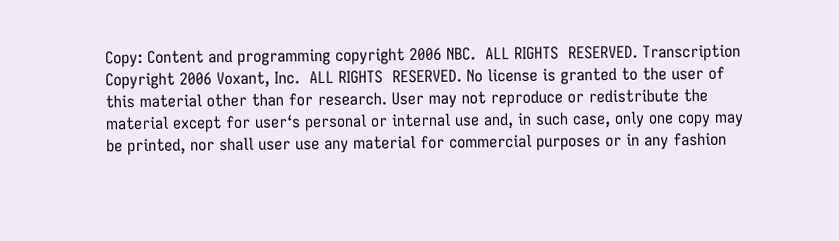Copy: Content and programming copyright 2006 NBC.  ALL RIGHTS  RESERVED. Transcription Copyright 2006 Voxant, Inc.  ALL RIGHTS  RESERVED. No license is granted to the user of this material other than for research. User may not reproduce or redistribute the material except for user‘s personal or internal use and, in such case, only one copy may be printed, nor shall user use any material for commercial purposes or in any fashion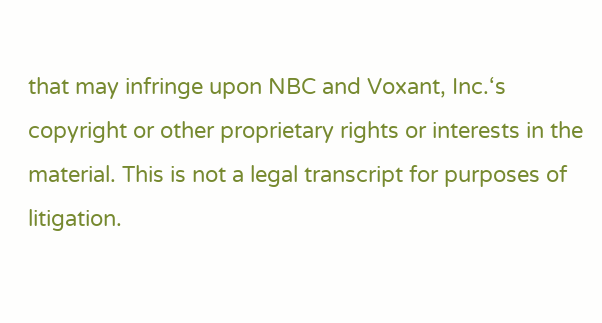that may infringe upon NBC and Voxant, Inc.‘s copyright or other proprietary rights or interests in the material. This is not a legal transcript for purposes of litigation.